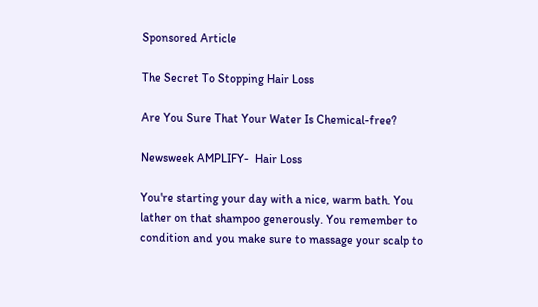Sponsored Article

The Secret To Stopping Hair Loss

Are You Sure That Your Water Is Chemical-free?

Newsweek AMPLIFY-  Hair Loss

You're starting your day with a nice, warm bath. You lather on that shampoo generously. You remember to condition and you make sure to massage your scalp to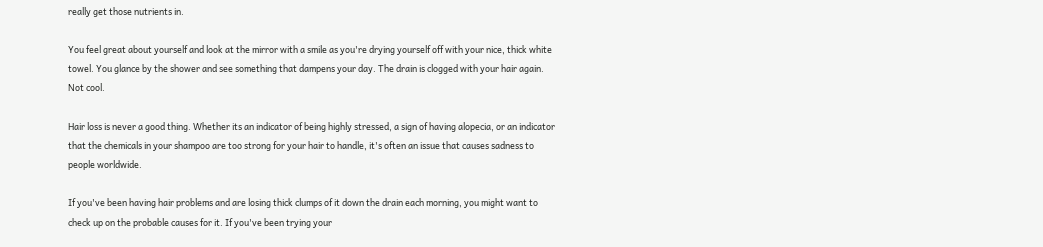really get those nutrients in.

You feel great about yourself and look at the mirror with a smile as you're drying yourself off with your nice, thick white towel. You glance by the shower and see something that dampens your day. The drain is clogged with your hair again. Not cool.

Hair loss is never a good thing. Whether its an indicator of being highly stressed, a sign of having alopecia, or an indicator that the chemicals in your shampoo are too strong for your hair to handle, it's often an issue that causes sadness to people worldwide.

If you've been having hair problems and are losing thick clumps of it down the drain each morning, you might want to check up on the probable causes for it. If you've been trying your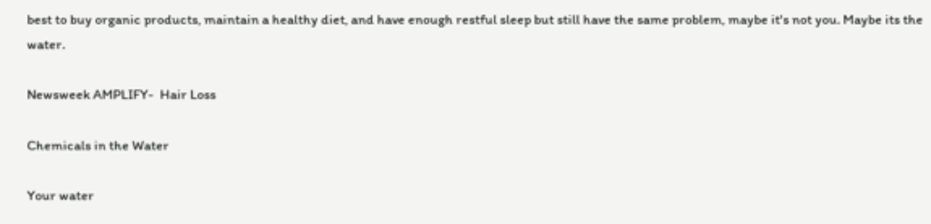best to buy organic products, maintain a healthy diet, and have enough restful sleep but still have the same problem, maybe it's not you. Maybe its the water.

Newsweek AMPLIFY-  Hair Loss

Chemicals in the Water

Your water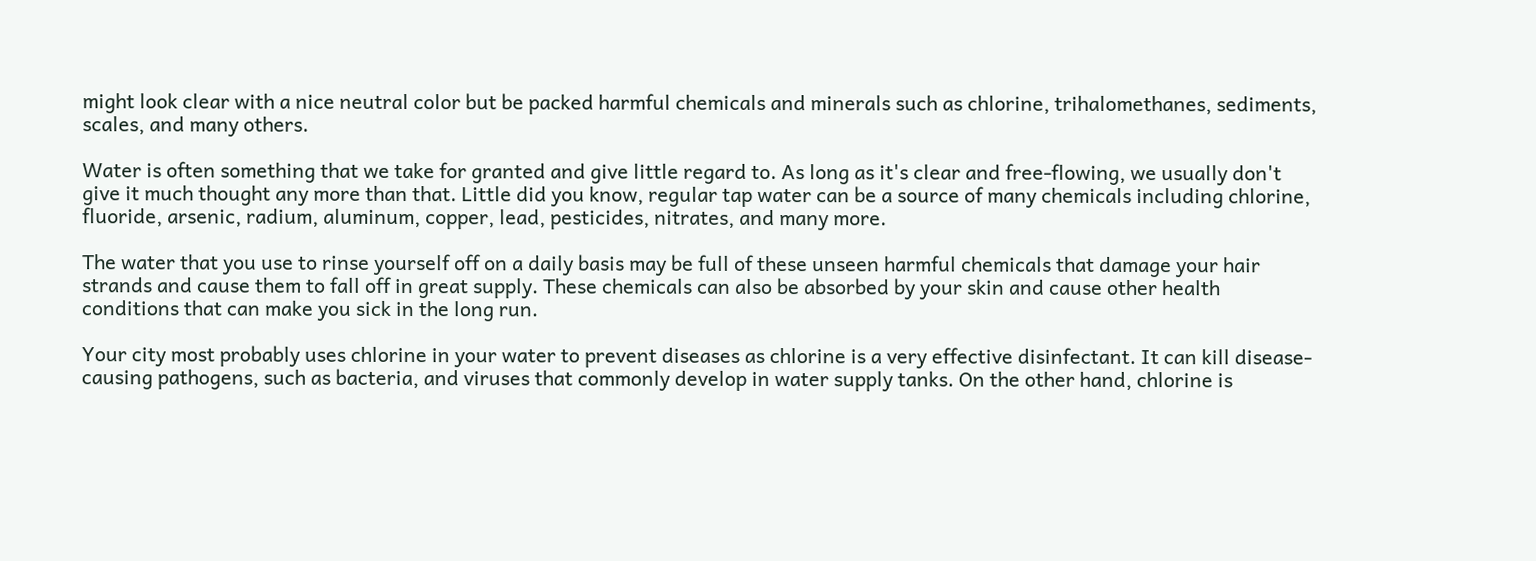might look clear with a nice neutral color but be packed harmful chemicals and minerals such as chlorine, trihalomethanes, sediments, scales, and many others.

Water is often something that we take for granted and give little regard to. As long as it's clear and free-flowing, we usually don't give it much thought any more than that. Little did you know, regular tap water can be a source of many chemicals including chlorine, fluoride, arsenic, radium, aluminum, copper, lead, pesticides, nitrates, and many more.

The water that you use to rinse yourself off on a daily basis may be full of these unseen harmful chemicals that damage your hair strands and cause them to fall off in great supply. These chemicals can also be absorbed by your skin and cause other health conditions that can make you sick in the long run.

Your city most probably uses chlorine in your water to prevent diseases as chlorine is a very effective disinfectant. It can kill disease-causing pathogens, such as bacteria, and viruses that commonly develop in water supply tanks. On the other hand, chlorine is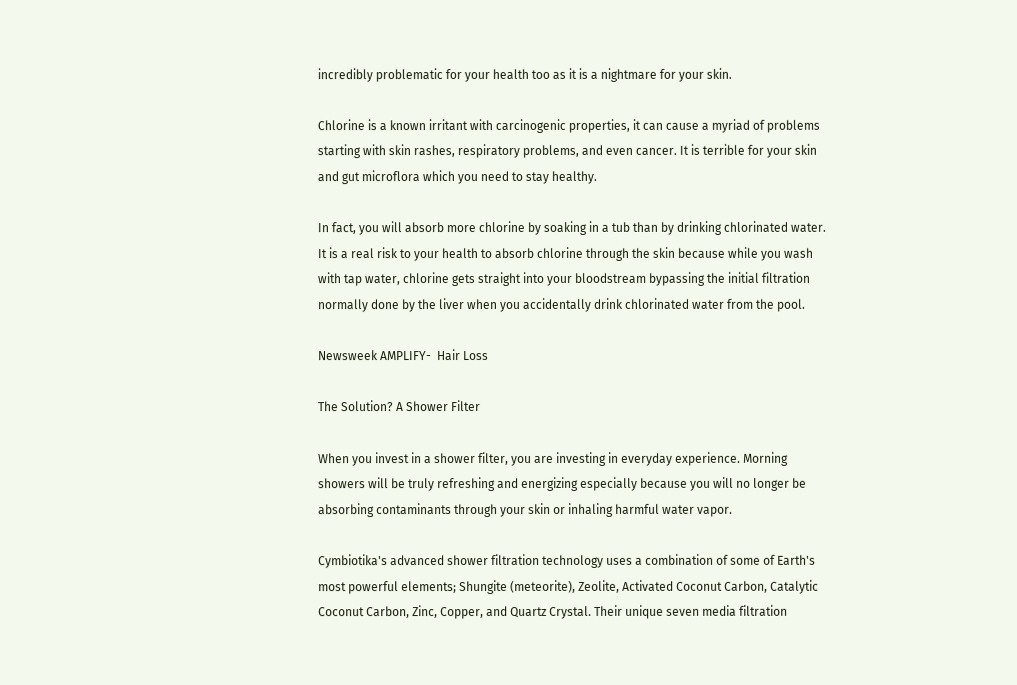incredibly problematic for your health too as it is a nightmare for your skin.

Chlorine is a known irritant with carcinogenic properties, it can cause a myriad of problems starting with skin rashes, respiratory problems, and even cancer. It is terrible for your skin and gut microflora which you need to stay healthy.

In fact, you will absorb more chlorine by soaking in a tub than by drinking chlorinated water. It is a real risk to your health to absorb chlorine through the skin because while you wash with tap water, chlorine gets straight into your bloodstream bypassing the initial filtration normally done by the liver when you accidentally drink chlorinated water from the pool.

Newsweek AMPLIFY-  Hair Loss

The Solution? A Shower Filter

When you invest in a shower filter, you are investing in everyday experience. Morning showers will be truly refreshing and energizing especially because you will no longer be absorbing contaminants through your skin or inhaling harmful water vapor.

Cymbiotika's advanced shower filtration technology uses a combination of some of Earth's most powerful elements; Shungite (meteorite), Zeolite, Activated Coconut Carbon, Catalytic Coconut Carbon, Zinc, Copper, and Quartz Crystal. Their unique seven media filtration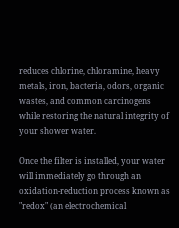reduces chlorine, chloramine, heavy metals, iron, bacteria, odors, organic wastes, and common carcinogens while restoring the natural integrity of your shower water.

Once the filter is installed, your water will immediately go through an oxidation-reduction process known as "redox" (an electrochemical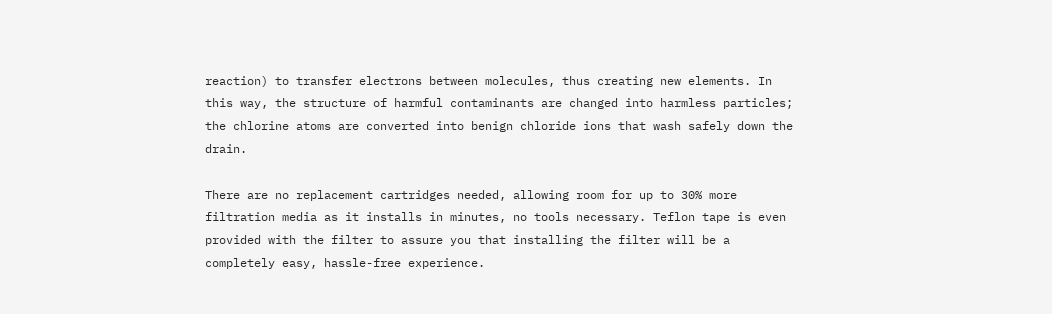reaction) to transfer electrons between molecules, thus creating new elements. In this way, the structure of harmful contaminants are changed into harmless particles; the chlorine atoms are converted into benign chloride ions that wash safely down the drain.

There are no replacement cartridges needed, allowing room for up to 30% more filtration media as it installs in minutes, no tools necessary. Teflon tape is even provided with the filter to assure you that installing the filter will be a completely easy, hassle-free experience.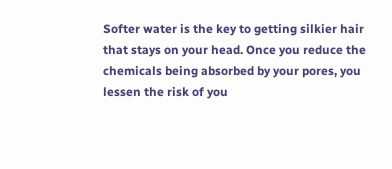Softer water is the key to getting silkier hair that stays on your head. Once you reduce the chemicals being absorbed by your pores, you lessen the risk of you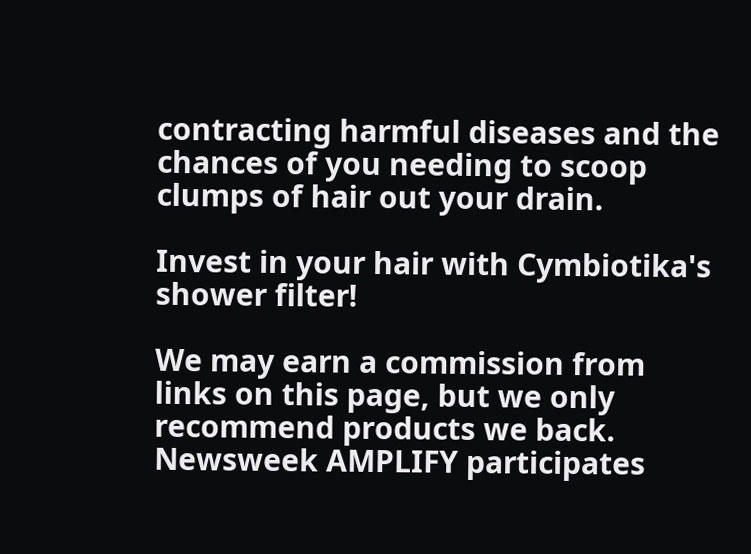contracting harmful diseases and the chances of you needing to scoop clumps of hair out your drain.

Invest in your hair with Cymbiotika's shower filter!

We may earn a commission from links on this page, but we only recommend products we back. Newsweek AMPLIFY participates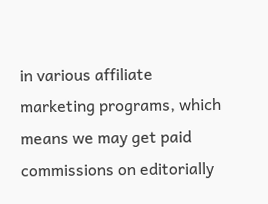in various affiliate marketing programs, which means we may get paid commissions on editorially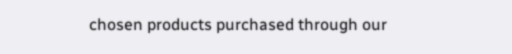chosen products purchased through our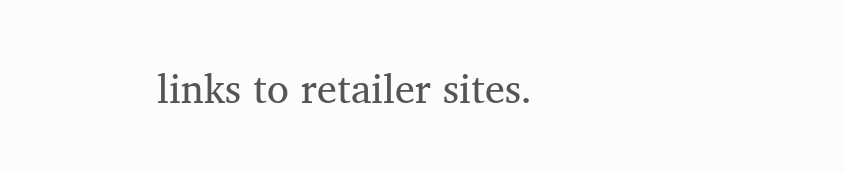links to retailer sites.